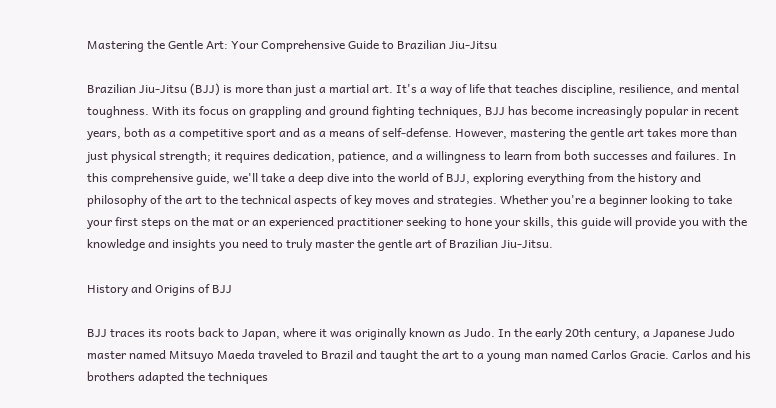Mastering the Gentle Art: Your Comprehensive Guide to Brazilian Jiu-Jitsu

Brazilian Jiu-Jitsu (BJJ) is more than just a martial art. It's a way of life that teaches discipline, resilience, and mental toughness. With its focus on grappling and ground fighting techniques, BJJ has become increasingly popular in recent years, both as a competitive sport and as a means of self-defense. However, mastering the gentle art takes more than just physical strength; it requires dedication, patience, and a willingness to learn from both successes and failures. In this comprehensive guide, we'll take a deep dive into the world of BJJ, exploring everything from the history and philosophy of the art to the technical aspects of key moves and strategies. Whether you're a beginner looking to take your first steps on the mat or an experienced practitioner seeking to hone your skills, this guide will provide you with the knowledge and insights you need to truly master the gentle art of Brazilian Jiu-Jitsu.

History and Origins of BJJ

BJJ traces its roots back to Japan, where it was originally known as Judo. In the early 20th century, a Japanese Judo master named Mitsuyo Maeda traveled to Brazil and taught the art to a young man named Carlos Gracie. Carlos and his brothers adapted the techniques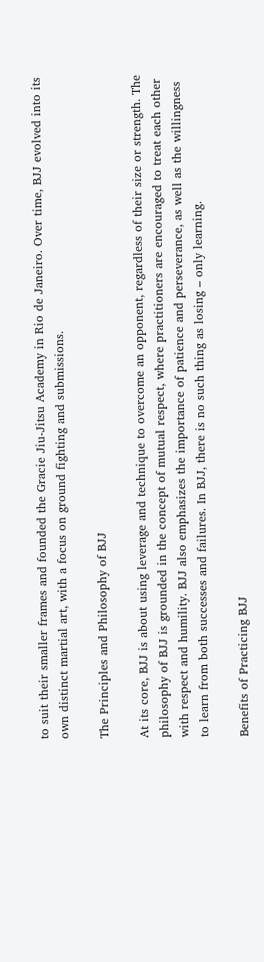to suit their smaller frames and founded the Gracie Jiu-Jitsu Academy in Rio de Janeiro. Over time, BJJ evolved into its own distinct martial art, with a focus on ground fighting and submissions.

The Principles and Philosophy of BJJ

At its core, BJJ is about using leverage and technique to overcome an opponent, regardless of their size or strength. The philosophy of BJJ is grounded in the concept of mutual respect, where practitioners are encouraged to treat each other with respect and humility. BJJ also emphasizes the importance of patience and perseverance, as well as the willingness to learn from both successes and failures. In BJJ, there is no such thing as losing – only learning.

Benefits of Practicing BJJ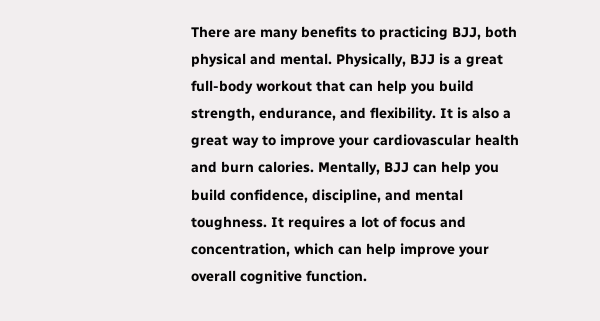There are many benefits to practicing BJJ, both physical and mental. Physically, BJJ is a great full-body workout that can help you build strength, endurance, and flexibility. It is also a great way to improve your cardiovascular health and burn calories. Mentally, BJJ can help you build confidence, discipline, and mental toughness. It requires a lot of focus and concentration, which can help improve your overall cognitive function.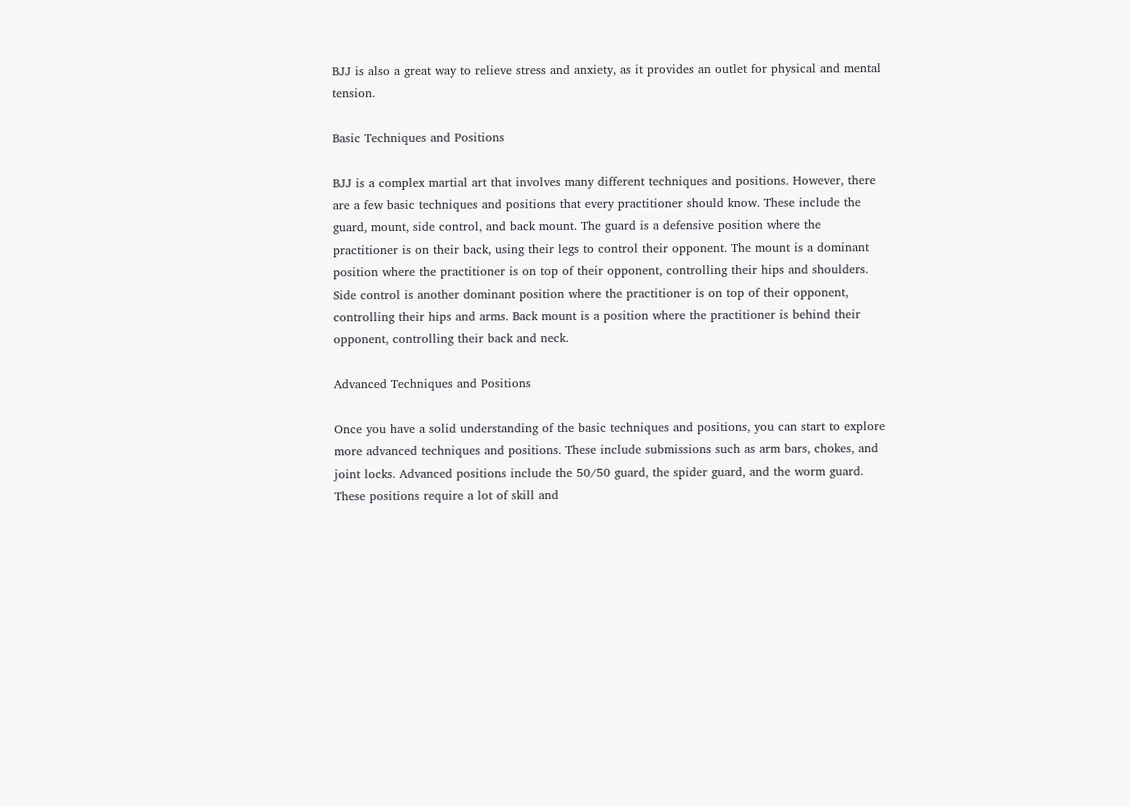BJJ is also a great way to relieve stress and anxiety, as it provides an outlet for physical and mental tension.

Basic Techniques and Positions

BJJ is a complex martial art that involves many different techniques and positions. However, there are a few basic techniques and positions that every practitioner should know. These include the guard, mount, side control, and back mount. The guard is a defensive position where the practitioner is on their back, using their legs to control their opponent. The mount is a dominant position where the practitioner is on top of their opponent, controlling their hips and shoulders. Side control is another dominant position where the practitioner is on top of their opponent, controlling their hips and arms. Back mount is a position where the practitioner is behind their opponent, controlling their back and neck.

Advanced Techniques and Positions

Once you have a solid understanding of the basic techniques and positions, you can start to explore more advanced techniques and positions. These include submissions such as arm bars, chokes, and joint locks. Advanced positions include the 50/50 guard, the spider guard, and the worm guard. These positions require a lot of skill and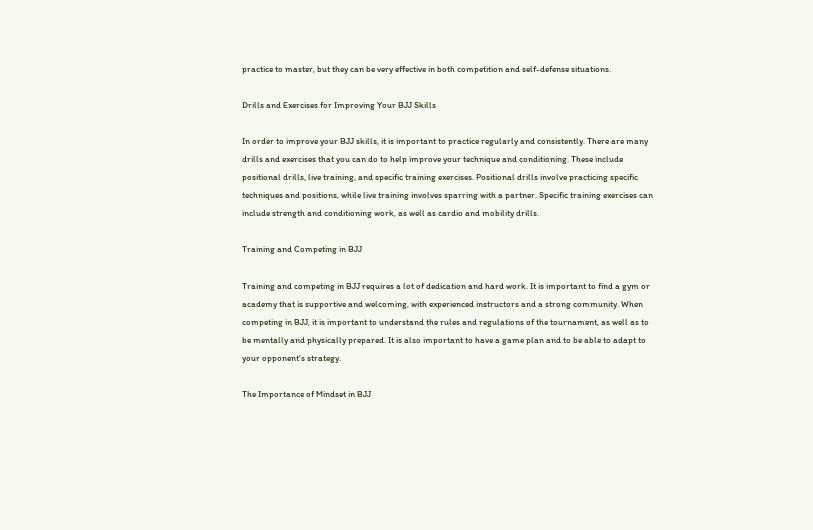practice to master, but they can be very effective in both competition and self-defense situations.

Drills and Exercises for Improving Your BJJ Skills

In order to improve your BJJ skills, it is important to practice regularly and consistently. There are many drills and exercises that you can do to help improve your technique and conditioning. These include positional drills, live training, and specific training exercises. Positional drills involve practicing specific techniques and positions, while live training involves sparring with a partner. Specific training exercises can include strength and conditioning work, as well as cardio and mobility drills.

Training and Competing in BJJ

Training and competing in BJJ requires a lot of dedication and hard work. It is important to find a gym or academy that is supportive and welcoming, with experienced instructors and a strong community. When competing in BJJ, it is important to understand the rules and regulations of the tournament, as well as to be mentally and physically prepared. It is also important to have a game plan and to be able to adapt to your opponent's strategy.

The Importance of Mindset in BJJ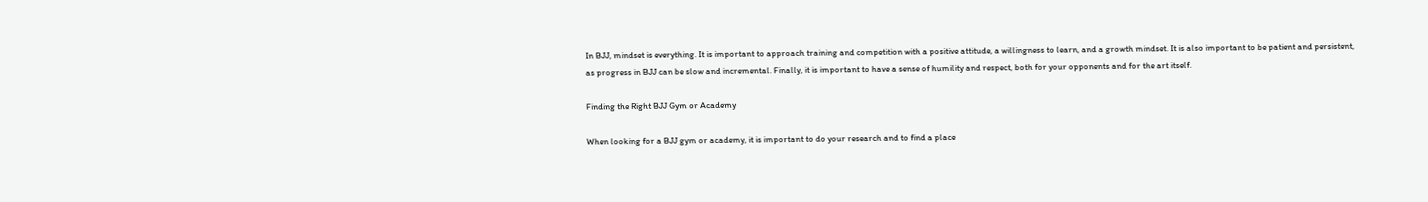In BJJ, mindset is everything. It is important to approach training and competition with a positive attitude, a willingness to learn, and a growth mindset. It is also important to be patient and persistent, as progress in BJJ can be slow and incremental. Finally, it is important to have a sense of humility and respect, both for your opponents and for the art itself.

Finding the Right BJJ Gym or Academy

When looking for a BJJ gym or academy, it is important to do your research and to find a place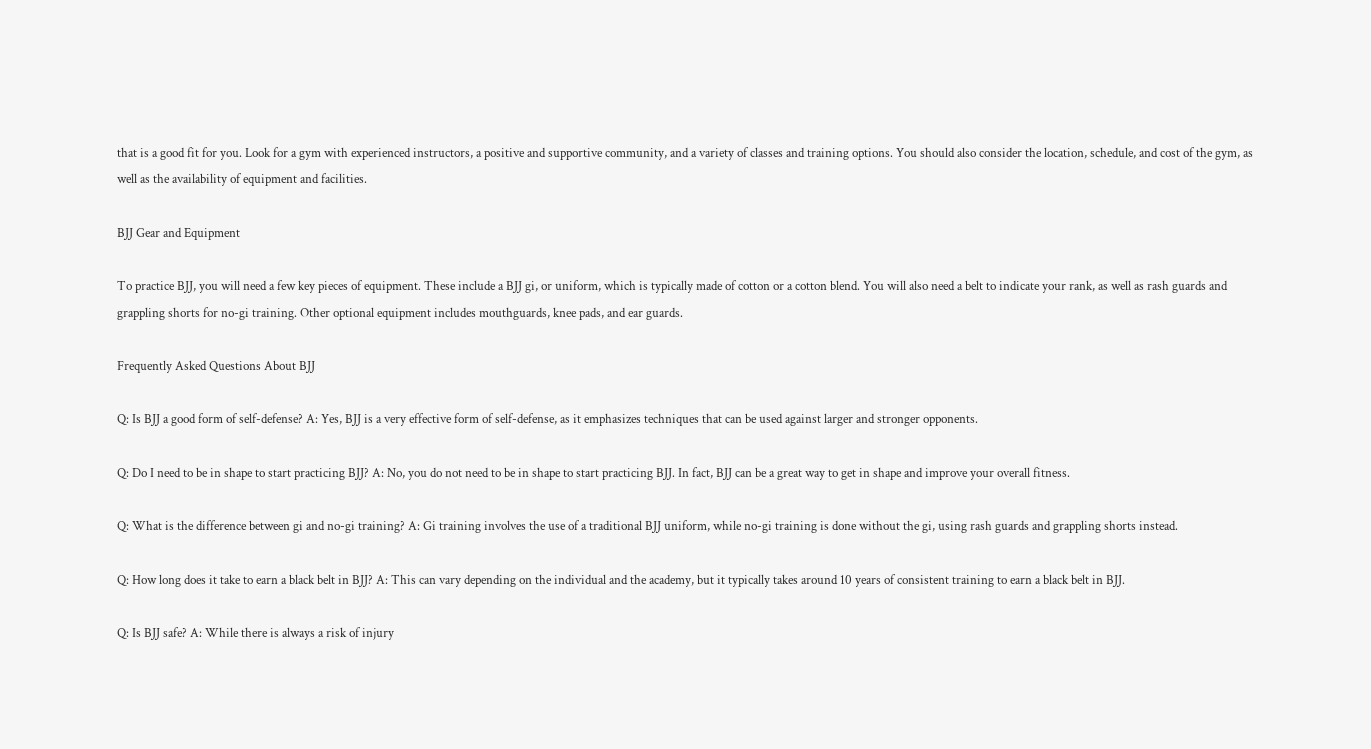that is a good fit for you. Look for a gym with experienced instructors, a positive and supportive community, and a variety of classes and training options. You should also consider the location, schedule, and cost of the gym, as well as the availability of equipment and facilities.

BJJ Gear and Equipment

To practice BJJ, you will need a few key pieces of equipment. These include a BJJ gi, or uniform, which is typically made of cotton or a cotton blend. You will also need a belt to indicate your rank, as well as rash guards and grappling shorts for no-gi training. Other optional equipment includes mouthguards, knee pads, and ear guards.

Frequently Asked Questions About BJJ

Q: Is BJJ a good form of self-defense? A: Yes, BJJ is a very effective form of self-defense, as it emphasizes techniques that can be used against larger and stronger opponents.

Q: Do I need to be in shape to start practicing BJJ? A: No, you do not need to be in shape to start practicing BJJ. In fact, BJJ can be a great way to get in shape and improve your overall fitness.

Q: What is the difference between gi and no-gi training? A: Gi training involves the use of a traditional BJJ uniform, while no-gi training is done without the gi, using rash guards and grappling shorts instead.

Q: How long does it take to earn a black belt in BJJ? A: This can vary depending on the individual and the academy, but it typically takes around 10 years of consistent training to earn a black belt in BJJ.

Q: Is BJJ safe? A: While there is always a risk of injury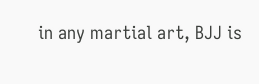in any martial art, BJJ is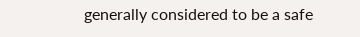generally considered to be a safe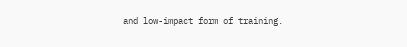and low-impact form of training.